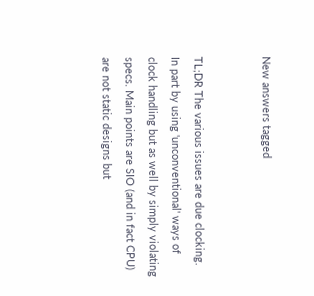New answers tagged


TL;DR The various issues are due clocking. In part by using 'unconventional' ways of clock handling but as well by simply violating specs. Main points are SIO (and in fact CPU) are not static designs but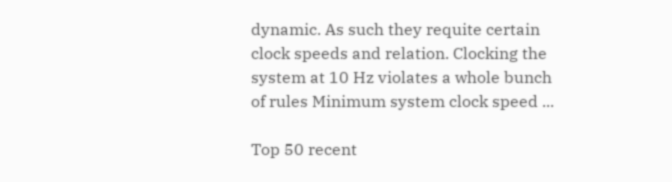dynamic. As such they requite certain clock speeds and relation. Clocking the system at 10 Hz violates a whole bunch of rules Minimum system clock speed ...

Top 50 recent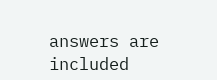answers are included